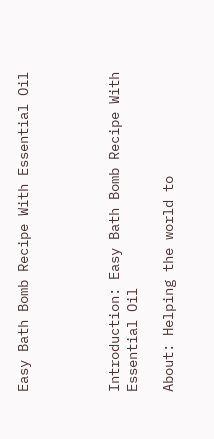Easy Bath Bomb Recipe With Essential Oil




Introduction: Easy Bath Bomb Recipe With Essential Oil

About: Helping the world to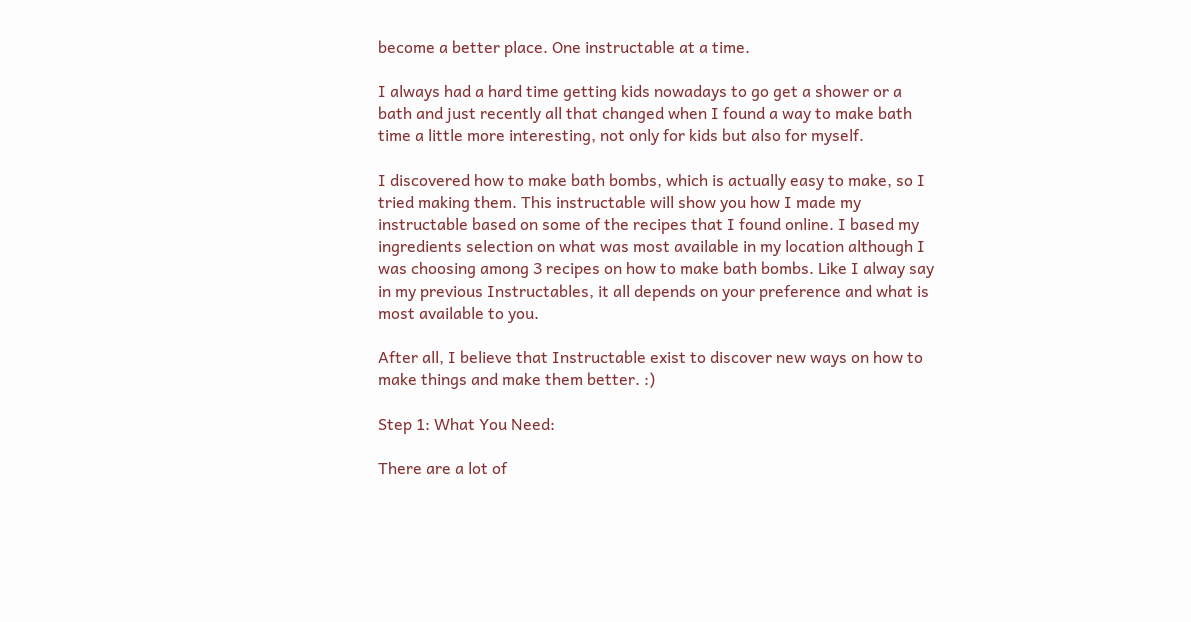become a better place. One instructable at a time.

I always had a hard time getting kids nowadays to go get a shower or a bath and just recently all that changed when I found a way to make bath time a little more interesting, not only for kids but also for myself.

I discovered how to make bath bombs, which is actually easy to make, so I tried making them. This instructable will show you how I made my instructable based on some of the recipes that I found online. I based my ingredients selection on what was most available in my location although I was choosing among 3 recipes on how to make bath bombs. Like I alway say in my previous Instructables, it all depends on your preference and what is most available to you.

After all, I believe that Instructable exist to discover new ways on how to make things and make them better. :)

Step 1: What You Need:

There are a lot of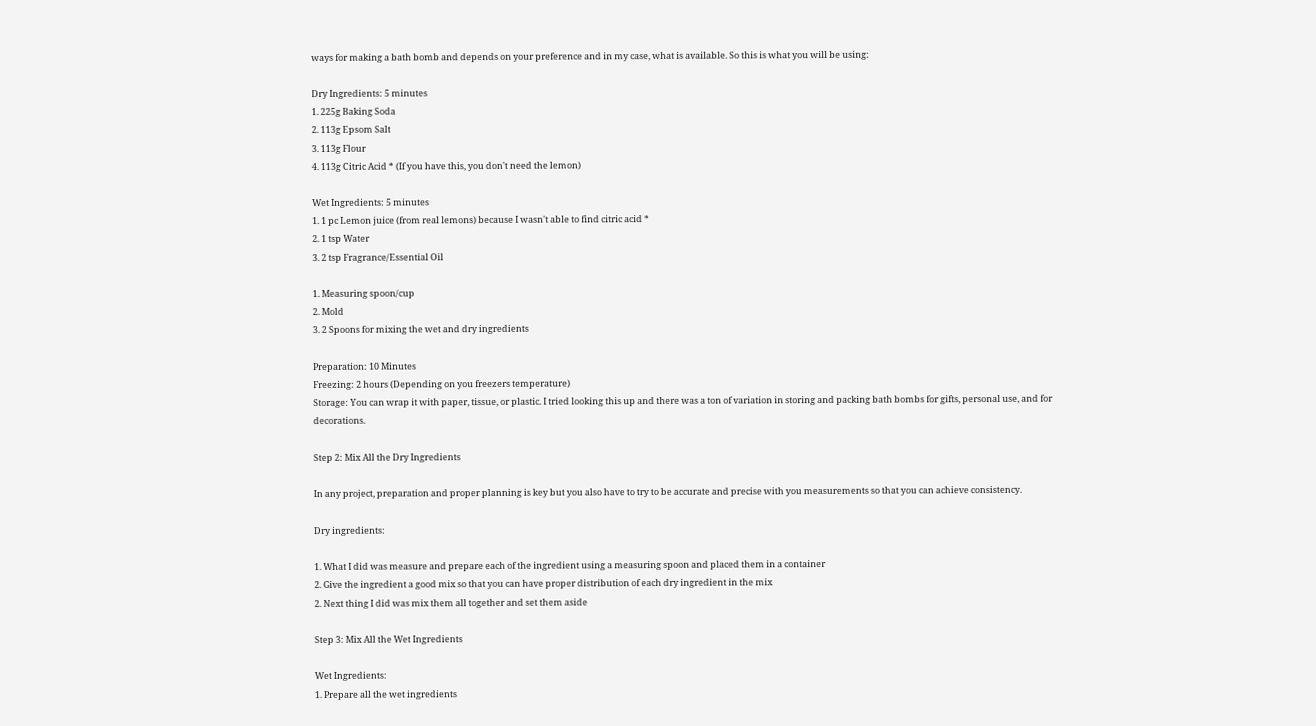ways for making a bath bomb and depends on your preference and in my case, what is available. So this is what you will be using:

Dry Ingredients: 5 minutes
1. 225g Baking Soda
2. 113g Epsom Salt
3. 113g Flour
4. 113g Citric Acid * (If you have this, you don't need the lemon)

Wet Ingredients: 5 minutes
1. 1 pc Lemon juice (from real lemons) because I wasn't able to find citric acid *
2. 1 tsp Water
3. 2 tsp Fragrance/Essential Oil

1. Measuring spoon/cup
2. Mold
3. 2 Spoons for mixing the wet and dry ingredients

Preparation: 10 Minutes
Freezing: 2 hours (Depending on you freezers temperature)
Storage: You can wrap it with paper, tissue, or plastic. I tried looking this up and there was a ton of variation in storing and packing bath bombs for gifts, personal use, and for decorations.

Step 2: Mix All the Dry Ingredients

In any project, preparation and proper planning is key but you also have to try to be accurate and precise with you measurements so that you can achieve consistency.

Dry ingredients:

1. What I did was measure and prepare each of the ingredient using a measuring spoon and placed them in a container
2. Give the ingredient a good mix so that you can have proper distribution of each dry ingredient in the mix
2. Next thing I did was mix them all together and set them aside

Step 3: Mix All the Wet Ingredients

Wet Ingredients:
1. Prepare all the wet ingredients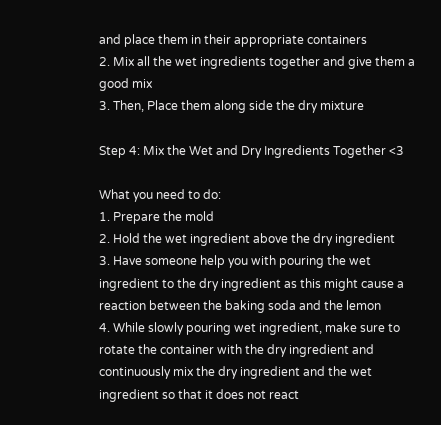and place them in their appropriate containers
2. Mix all the wet ingredients together and give them a good mix
3. Then, Place them along side the dry mixture

Step 4: Mix the Wet and Dry Ingredients Together <3

What you need to do:
1. Prepare the mold
2. Hold the wet ingredient above the dry ingredient
3. Have someone help you with pouring the wet ingredient to the dry ingredient as this might cause a reaction between the baking soda and the lemon
4. While slowly pouring wet ingredient, make sure to rotate the container with the dry ingredient and continuously mix the dry ingredient and the wet ingredient so that it does not react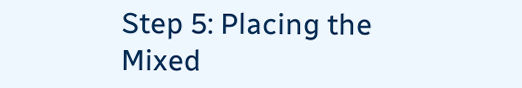Step 5: Placing the Mixed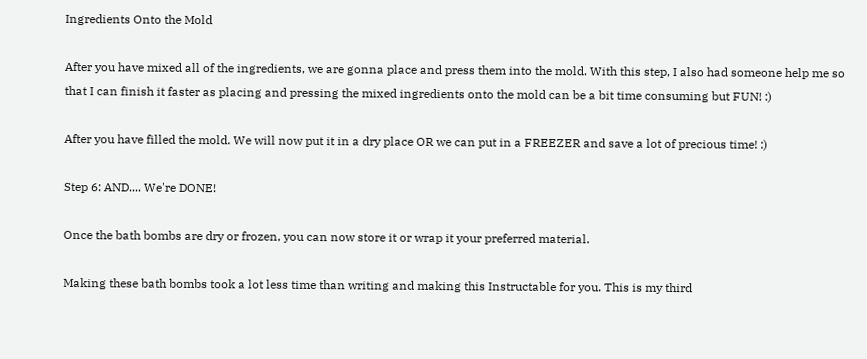Ingredients Onto the Mold

After you have mixed all of the ingredients, we are gonna place and press them into the mold. With this step, I also had someone help me so that I can finish it faster as placing and pressing the mixed ingredients onto the mold can be a bit time consuming but FUN! :)

After you have filled the mold. We will now put it in a dry place OR we can put in a FREEZER and save a lot of precious time! :)

Step 6: AND.... We're DONE!

Once the bath bombs are dry or frozen, you can now store it or wrap it your preferred material.

Making these bath bombs took a lot less time than writing and making this Instructable for you. This is my third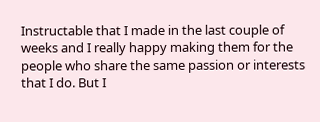Instructable that I made in the last couple of weeks and I really happy making them for the people who share the same passion or interests that I do. But I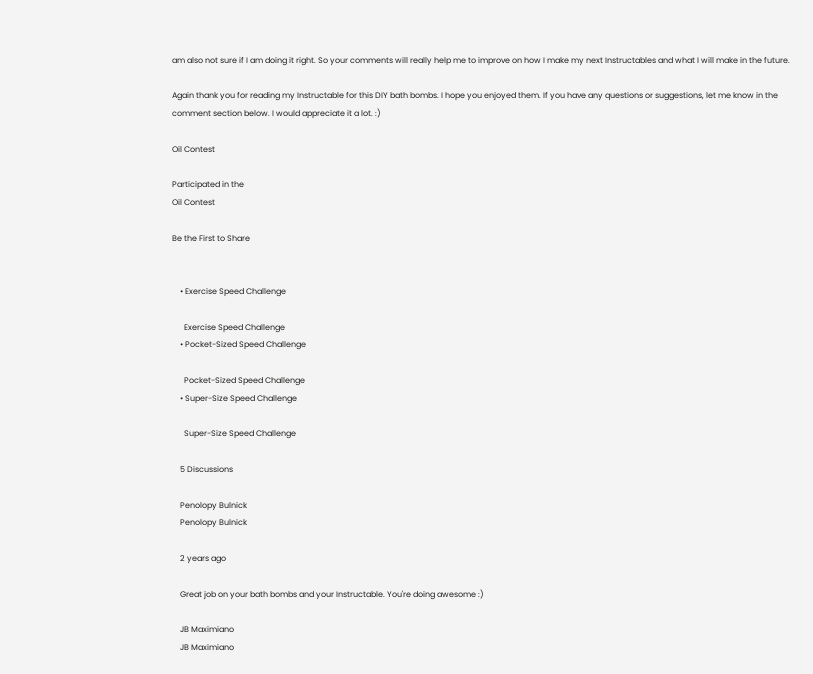am also not sure if I am doing it right. So your comments will really help me to improve on how I make my next Instructables and what I will make in the future.

Again thank you for reading my Instructable for this DIY bath bombs. I hope you enjoyed them. If you have any questions or suggestions, let me know in the comment section below. I would appreciate it a lot. :)

Oil Contest

Participated in the
Oil Contest

Be the First to Share


    • Exercise Speed Challenge

      Exercise Speed Challenge
    • Pocket-Sized Speed Challenge

      Pocket-Sized Speed Challenge
    • Super-Size Speed Challenge

      Super-Size Speed Challenge

    5 Discussions

    Penolopy Bulnick
    Penolopy Bulnick

    2 years ago

    Great job on your bath bombs and your Instructable. You're doing awesome :)

    JB Maximiano
    JB Maximiano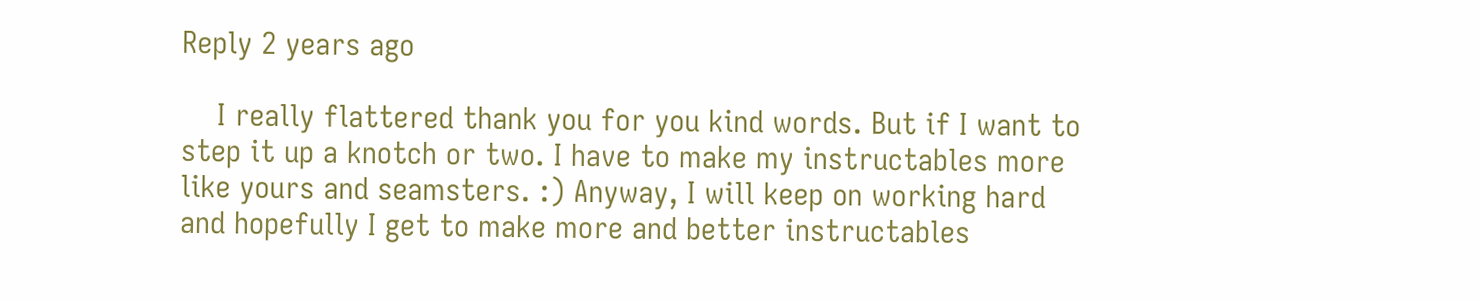Reply 2 years ago

    I really flattered thank you for you kind words. But if I want to step it up a knotch or two. I have to make my instructables more like yours and seamsters. :) Anyway, I will keep on working hard and hopefully I get to make more and better instructables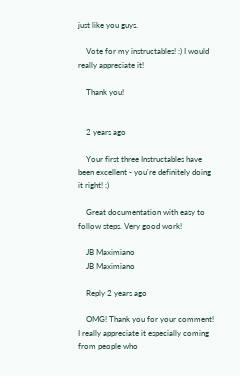just like you guys.

    Vote for my instructables! :) I would really appreciate it!

    Thank you!


    2 years ago

    Your first three Instructables have been excellent - you're definitely doing it right! :)

    Great documentation with easy to follow steps. Very good work!

    JB Maximiano
    JB Maximiano

    Reply 2 years ago

    OMG! Thank you for your comment! I really appreciate it especially coming from people who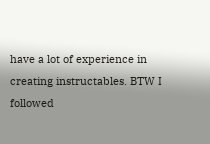have a lot of experience in creating instructables. BTW I followed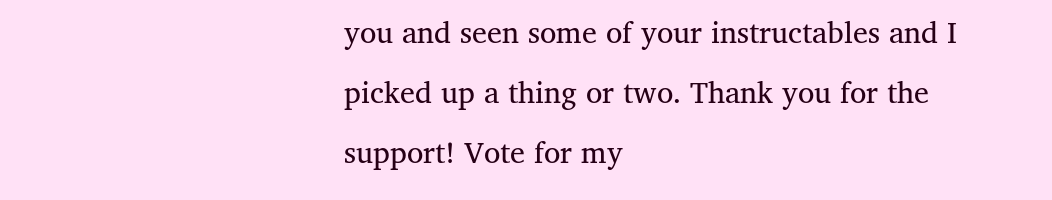you and seen some of your instructables and I picked up a thing or two. Thank you for the support! Vote for my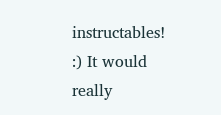instructables! :) It would really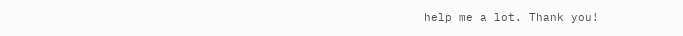help me a lot. Thank you!